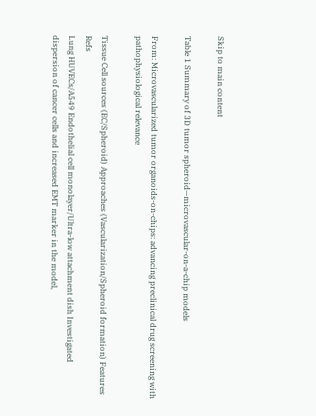Skip to main content

Table 1 Summary of 3D tumor spheroid—microvascular-on-a-chip models

From: Microvascularized tumor organoids-on-chips: advancing preclinical drug screening with pathophysiological relevance

Tissue Cell sources (EC/Spheroid) Approaches (Vascularization/Spheroid formation) Features Refs
Lung HUVECs/A549 Endothelial cell monolayer/Ultra-low attachment dish Investigated dispersion of cancer cells and increased EMT marker in the model,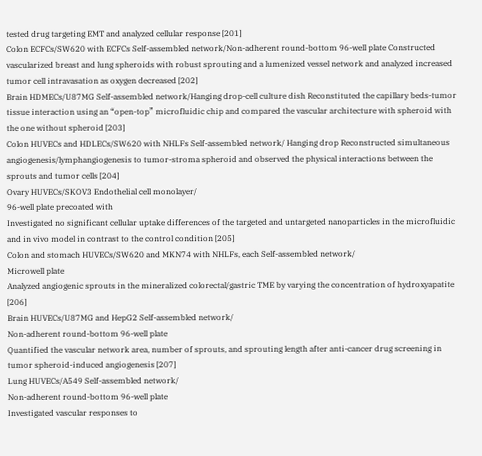tested drug targeting EMT and analyzed cellular response [201]
Colon ECFCs/SW620 with ECFCs Self-assembled network/Non-adherent round-bottom 96-well plate Constructed vascularized breast and lung spheroids with robust sprouting and a lumenized vessel network and analyzed increased tumor cell intravasation as oxygen decreased [202]
Brain HDMECs/U87MG Self-assembled network/Hanging drop-cell culture dish Reconstituted the capillary beds-tumor tissue interaction using an “open-top” microfluidic chip and compared the vascular architecture with spheroid with the one without spheroid [203]
Colon HUVECs and HDLECs/SW620 with NHLFs Self-assembled network/ Hanging drop Reconstructed simultaneous angiogenesis/lymphangiogenesis to tumor-stroma spheroid and observed the physical interactions between the sprouts and tumor cells [204]
Ovary HUVECs/SKOV3 Endothelial cell monolayer/
96-well plate precoated with
Investigated no significant cellular uptake differences of the targeted and untargeted nanoparticles in the microfluidic and in vivo model in contrast to the control condition [205]
Colon and stomach HUVECs/SW620 and MKN74 with NHLFs, each Self-assembled network/
Microwell plate
Analyzed angiogenic sprouts in the mineralized colorectal/gastric TME by varying the concentration of hydroxyapatite [206]
Brain HUVECs/U87MG and HepG2 Self-assembled network/
Non-adherent round-bottom 96-well plate
Quantified the vascular network area, number of sprouts, and sprouting length after anti-cancer drug screening in tumor spheroid-induced angiogenesis [207]
Lung HUVECs/A549 Self-assembled network/
Non-adherent round-bottom 96-well plate
Investigated vascular responses to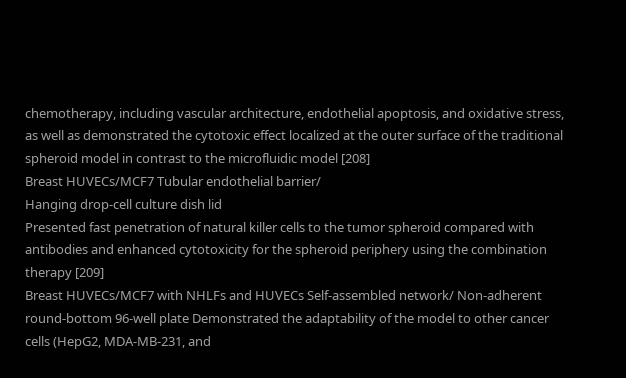chemotherapy, including vascular architecture, endothelial apoptosis, and oxidative stress, as well as demonstrated the cytotoxic effect localized at the outer surface of the traditional spheroid model in contrast to the microfluidic model [208]
Breast HUVECs/MCF7 Tubular endothelial barrier/
Hanging drop-cell culture dish lid
Presented fast penetration of natural killer cells to the tumor spheroid compared with antibodies and enhanced cytotoxicity for the spheroid periphery using the combination therapy [209]
Breast HUVECs/MCF7 with NHLFs and HUVECs Self-assembled network/ Non-adherent round-bottom 96-well plate Demonstrated the adaptability of the model to other cancer cells (HepG2, MDA-MB-231, and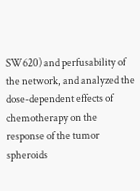SW620) and perfusability of the network, and analyzed the dose-dependent effects of chemotherapy on the response of the tumor spheroids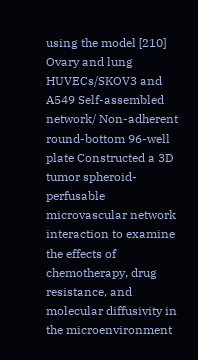using the model [210]
Ovary and lung HUVECs/SKOV3 and A549 Self-assembled network/ Non-adherent round-bottom 96-well plate Constructed a 3D tumor spheroid-perfusable microvascular network interaction to examine the effects of chemotherapy, drug resistance, and molecular diffusivity in the microenvironment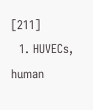[211]
  1. HUVECs, human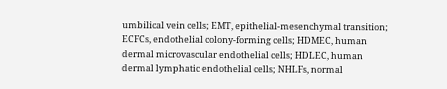umbilical vein cells; EMT, epithelial-mesenchymal transition; ECFCs, endothelial colony-forming cells; HDMEC, human dermal microvascular endothelial cells; HDLEC, human dermal lymphatic endothelial cells; NHLFs, normal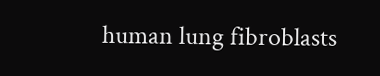human lung fibroblasts